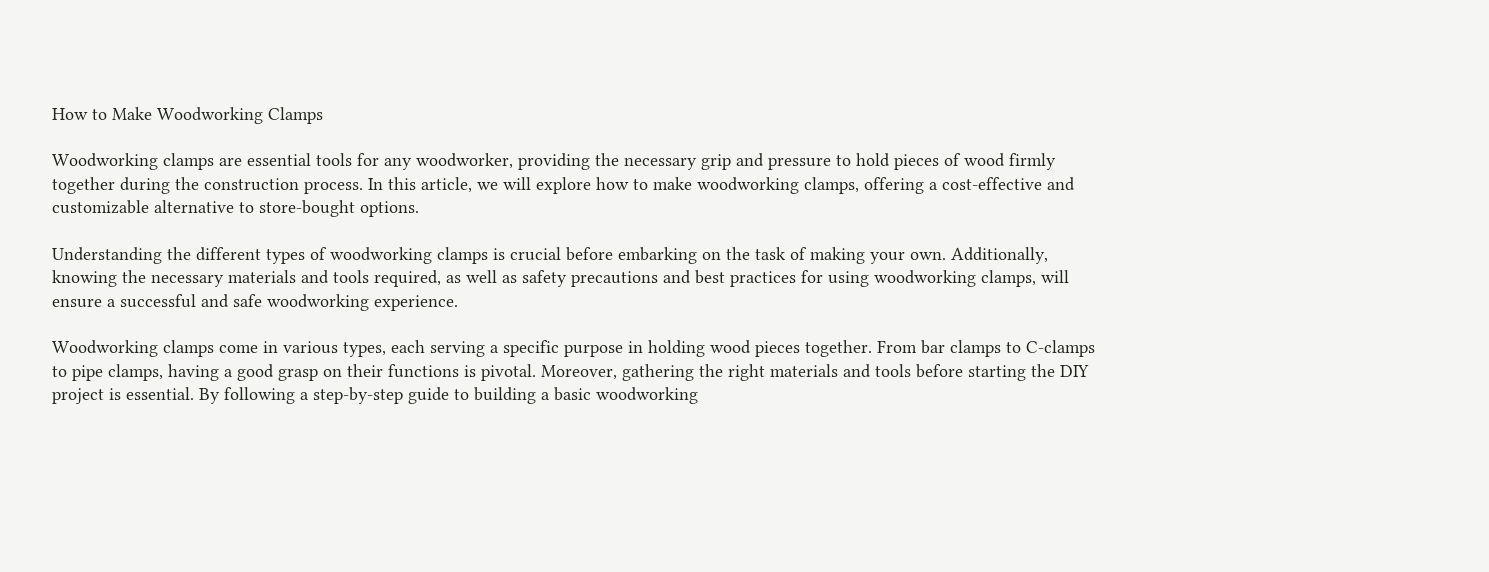How to Make Woodworking Clamps

Woodworking clamps are essential tools for any woodworker, providing the necessary grip and pressure to hold pieces of wood firmly together during the construction process. In this article, we will explore how to make woodworking clamps, offering a cost-effective and customizable alternative to store-bought options.

Understanding the different types of woodworking clamps is crucial before embarking on the task of making your own. Additionally, knowing the necessary materials and tools required, as well as safety precautions and best practices for using woodworking clamps, will ensure a successful and safe woodworking experience.

Woodworking clamps come in various types, each serving a specific purpose in holding wood pieces together. From bar clamps to C-clamps to pipe clamps, having a good grasp on their functions is pivotal. Moreover, gathering the right materials and tools before starting the DIY project is essential. By following a step-by-step guide to building a basic woodworking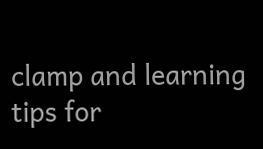clamp and learning tips for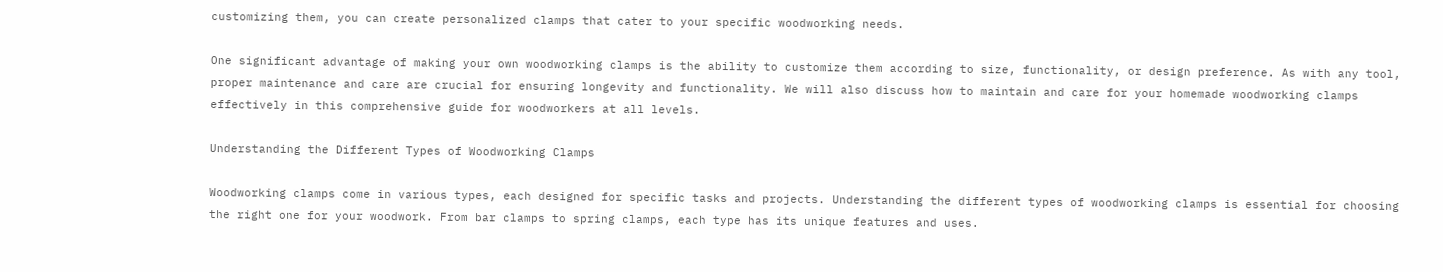customizing them, you can create personalized clamps that cater to your specific woodworking needs.

One significant advantage of making your own woodworking clamps is the ability to customize them according to size, functionality, or design preference. As with any tool, proper maintenance and care are crucial for ensuring longevity and functionality. We will also discuss how to maintain and care for your homemade woodworking clamps effectively in this comprehensive guide for woodworkers at all levels.

Understanding the Different Types of Woodworking Clamps

Woodworking clamps come in various types, each designed for specific tasks and projects. Understanding the different types of woodworking clamps is essential for choosing the right one for your woodwork. From bar clamps to spring clamps, each type has its unique features and uses.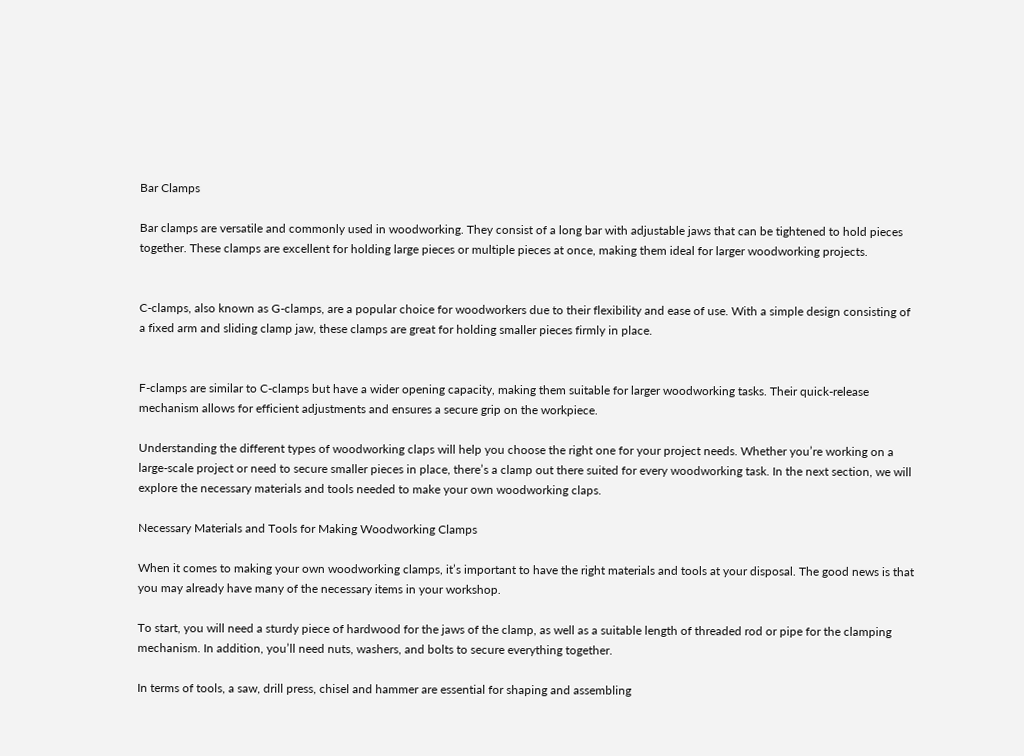Bar Clamps

Bar clamps are versatile and commonly used in woodworking. They consist of a long bar with adjustable jaws that can be tightened to hold pieces together. These clamps are excellent for holding large pieces or multiple pieces at once, making them ideal for larger woodworking projects.


C-clamps, also known as G-clamps, are a popular choice for woodworkers due to their flexibility and ease of use. With a simple design consisting of a fixed arm and sliding clamp jaw, these clamps are great for holding smaller pieces firmly in place.


F-clamps are similar to C-clamps but have a wider opening capacity, making them suitable for larger woodworking tasks. Their quick-release mechanism allows for efficient adjustments and ensures a secure grip on the workpiece.

Understanding the different types of woodworking claps will help you choose the right one for your project needs. Whether you’re working on a large-scale project or need to secure smaller pieces in place, there’s a clamp out there suited for every woodworking task. In the next section, we will explore the necessary materials and tools needed to make your own woodworking claps.

Necessary Materials and Tools for Making Woodworking Clamps

When it comes to making your own woodworking clamps, it’s important to have the right materials and tools at your disposal. The good news is that you may already have many of the necessary items in your workshop.

To start, you will need a sturdy piece of hardwood for the jaws of the clamp, as well as a suitable length of threaded rod or pipe for the clamping mechanism. In addition, you’ll need nuts, washers, and bolts to secure everything together.

In terms of tools, a saw, drill press, chisel and hammer are essential for shaping and assembling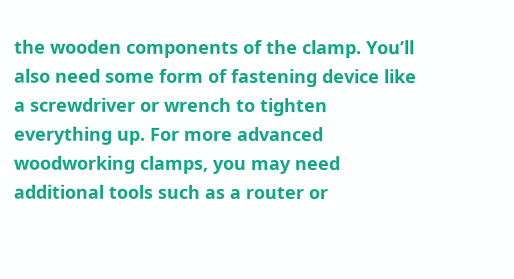the wooden components of the clamp. You’ll also need some form of fastening device like a screwdriver or wrench to tighten everything up. For more advanced woodworking clamps, you may need additional tools such as a router or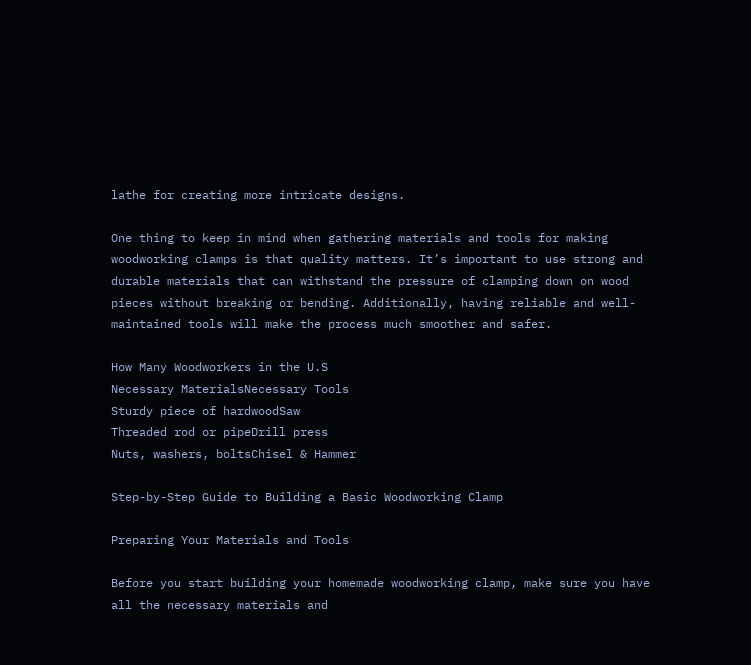lathe for creating more intricate designs.

One thing to keep in mind when gathering materials and tools for making woodworking clamps is that quality matters. It’s important to use strong and durable materials that can withstand the pressure of clamping down on wood pieces without breaking or bending. Additionally, having reliable and well-maintained tools will make the process much smoother and safer.

How Many Woodworkers in the U.S
Necessary MaterialsNecessary Tools
Sturdy piece of hardwoodSaw
Threaded rod or pipeDrill press
Nuts, washers, boltsChisel & Hammer

Step-by-Step Guide to Building a Basic Woodworking Clamp

Preparing Your Materials and Tools

Before you start building your homemade woodworking clamp, make sure you have all the necessary materials and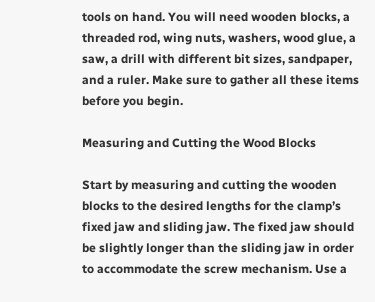tools on hand. You will need wooden blocks, a threaded rod, wing nuts, washers, wood glue, a saw, a drill with different bit sizes, sandpaper, and a ruler. Make sure to gather all these items before you begin.

Measuring and Cutting the Wood Blocks

Start by measuring and cutting the wooden blocks to the desired lengths for the clamp’s fixed jaw and sliding jaw. The fixed jaw should be slightly longer than the sliding jaw in order to accommodate the screw mechanism. Use a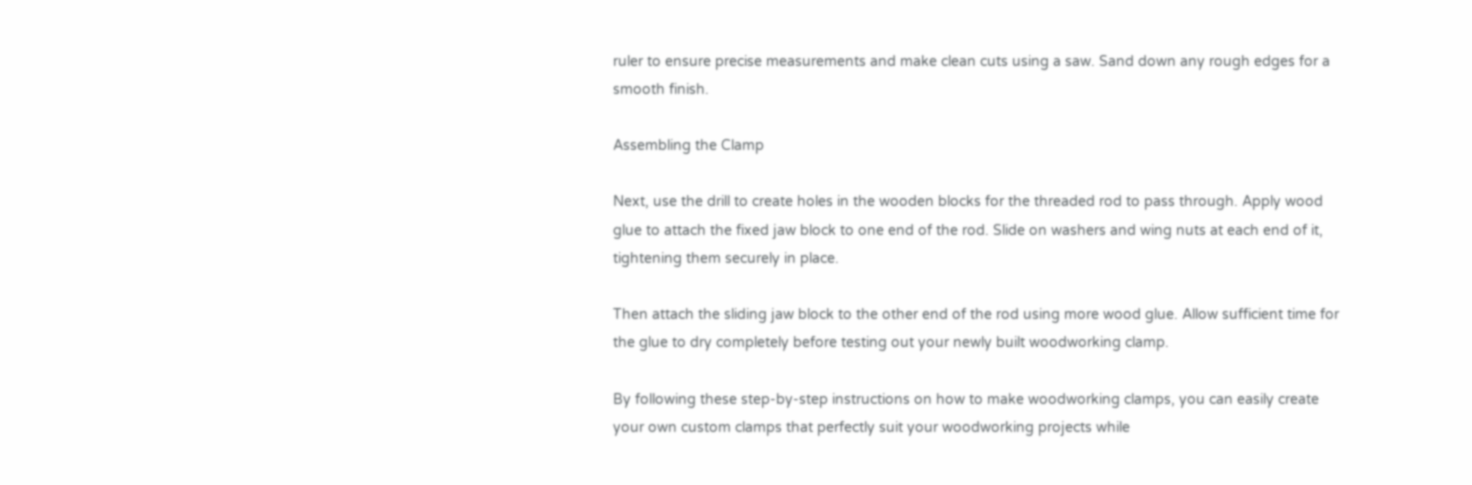ruler to ensure precise measurements and make clean cuts using a saw. Sand down any rough edges for a smooth finish.

Assembling the Clamp

Next, use the drill to create holes in the wooden blocks for the threaded rod to pass through. Apply wood glue to attach the fixed jaw block to one end of the rod. Slide on washers and wing nuts at each end of it, tightening them securely in place.

Then attach the sliding jaw block to the other end of the rod using more wood glue. Allow sufficient time for the glue to dry completely before testing out your newly built woodworking clamp.

By following these step-by-step instructions on how to make woodworking clamps, you can easily create your own custom clamps that perfectly suit your woodworking projects while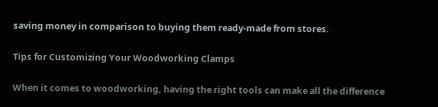saving money in comparison to buying them ready-made from stores.

Tips for Customizing Your Woodworking Clamps

When it comes to woodworking, having the right tools can make all the difference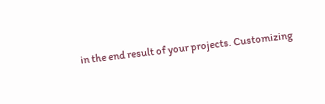in the end result of your projects. Customizing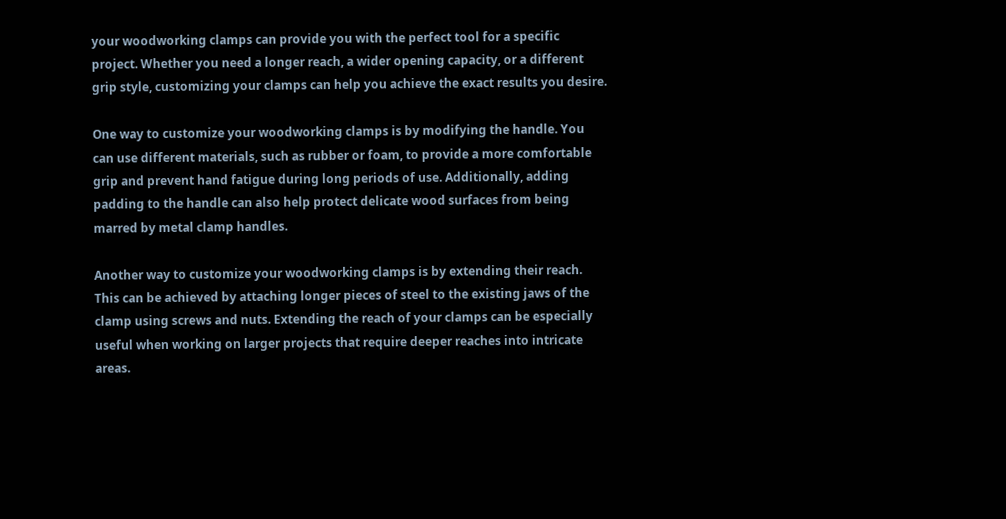your woodworking clamps can provide you with the perfect tool for a specific project. Whether you need a longer reach, a wider opening capacity, or a different grip style, customizing your clamps can help you achieve the exact results you desire.

One way to customize your woodworking clamps is by modifying the handle. You can use different materials, such as rubber or foam, to provide a more comfortable grip and prevent hand fatigue during long periods of use. Additionally, adding padding to the handle can also help protect delicate wood surfaces from being marred by metal clamp handles.

Another way to customize your woodworking clamps is by extending their reach. This can be achieved by attaching longer pieces of steel to the existing jaws of the clamp using screws and nuts. Extending the reach of your clamps can be especially useful when working on larger projects that require deeper reaches into intricate areas.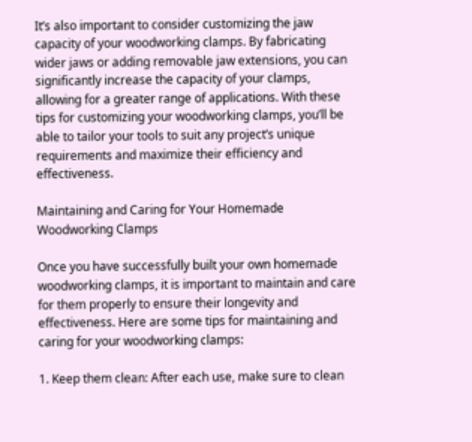It’s also important to consider customizing the jaw capacity of your woodworking clamps. By fabricating wider jaws or adding removable jaw extensions, you can significantly increase the capacity of your clamps, allowing for a greater range of applications. With these tips for customizing your woodworking clamps, you’ll be able to tailor your tools to suit any project’s unique requirements and maximize their efficiency and effectiveness.

Maintaining and Caring for Your Homemade Woodworking Clamps

Once you have successfully built your own homemade woodworking clamps, it is important to maintain and care for them properly to ensure their longevity and effectiveness. Here are some tips for maintaining and caring for your woodworking clamps:

1. Keep them clean: After each use, make sure to clean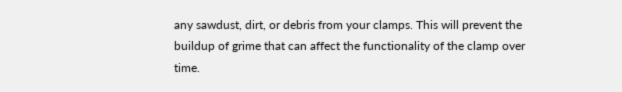any sawdust, dirt, or debris from your clamps. This will prevent the buildup of grime that can affect the functionality of the clamp over time.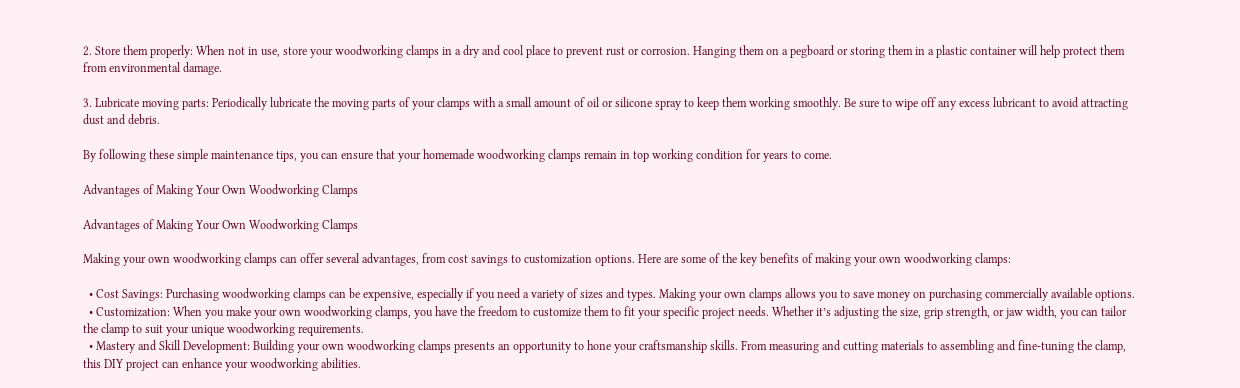2. Store them properly: When not in use, store your woodworking clamps in a dry and cool place to prevent rust or corrosion. Hanging them on a pegboard or storing them in a plastic container will help protect them from environmental damage.

3. Lubricate moving parts: Periodically lubricate the moving parts of your clamps with a small amount of oil or silicone spray to keep them working smoothly. Be sure to wipe off any excess lubricant to avoid attracting dust and debris.

By following these simple maintenance tips, you can ensure that your homemade woodworking clamps remain in top working condition for years to come.

Advantages of Making Your Own Woodworking Clamps

Advantages of Making Your Own Woodworking Clamps

Making your own woodworking clamps can offer several advantages, from cost savings to customization options. Here are some of the key benefits of making your own woodworking clamps:

  • Cost Savings: Purchasing woodworking clamps can be expensive, especially if you need a variety of sizes and types. Making your own clamps allows you to save money on purchasing commercially available options.
  • Customization: When you make your own woodworking clamps, you have the freedom to customize them to fit your specific project needs. Whether it’s adjusting the size, grip strength, or jaw width, you can tailor the clamp to suit your unique woodworking requirements.
  • Mastery and Skill Development: Building your own woodworking clamps presents an opportunity to hone your craftsmanship skills. From measuring and cutting materials to assembling and fine-tuning the clamp, this DIY project can enhance your woodworking abilities.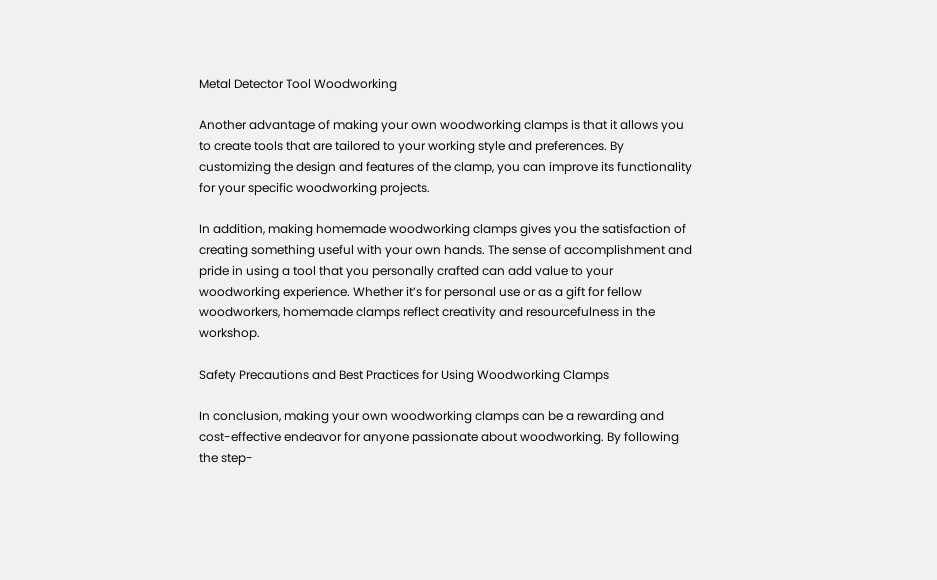Metal Detector Tool Woodworking

Another advantage of making your own woodworking clamps is that it allows you to create tools that are tailored to your working style and preferences. By customizing the design and features of the clamp, you can improve its functionality for your specific woodworking projects.

In addition, making homemade woodworking clamps gives you the satisfaction of creating something useful with your own hands. The sense of accomplishment and pride in using a tool that you personally crafted can add value to your woodworking experience. Whether it’s for personal use or as a gift for fellow woodworkers, homemade clamps reflect creativity and resourcefulness in the workshop.

Safety Precautions and Best Practices for Using Woodworking Clamps

In conclusion, making your own woodworking clamps can be a rewarding and cost-effective endeavor for anyone passionate about woodworking. By following the step-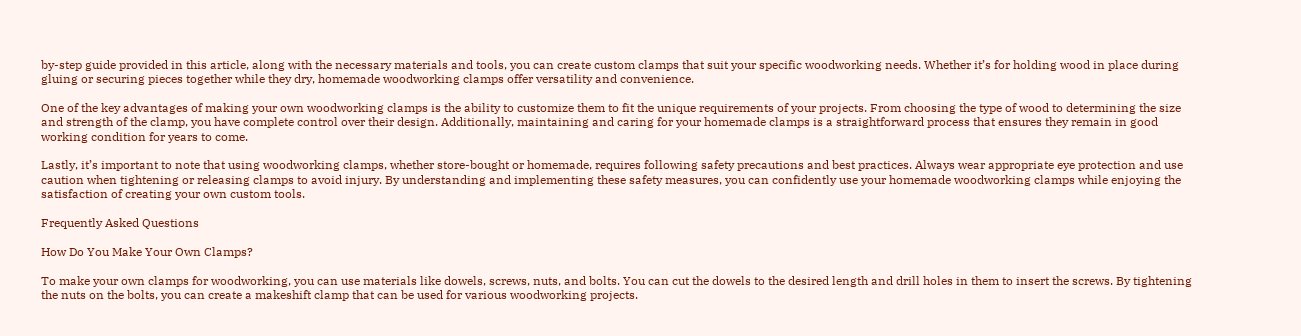by-step guide provided in this article, along with the necessary materials and tools, you can create custom clamps that suit your specific woodworking needs. Whether it’s for holding wood in place during gluing or securing pieces together while they dry, homemade woodworking clamps offer versatility and convenience.

One of the key advantages of making your own woodworking clamps is the ability to customize them to fit the unique requirements of your projects. From choosing the type of wood to determining the size and strength of the clamp, you have complete control over their design. Additionally, maintaining and caring for your homemade clamps is a straightforward process that ensures they remain in good working condition for years to come.

Lastly, it’s important to note that using woodworking clamps, whether store-bought or homemade, requires following safety precautions and best practices. Always wear appropriate eye protection and use caution when tightening or releasing clamps to avoid injury. By understanding and implementing these safety measures, you can confidently use your homemade woodworking clamps while enjoying the satisfaction of creating your own custom tools.

Frequently Asked Questions

How Do You Make Your Own Clamps?

To make your own clamps for woodworking, you can use materials like dowels, screws, nuts, and bolts. You can cut the dowels to the desired length and drill holes in them to insert the screws. By tightening the nuts on the bolts, you can create a makeshift clamp that can be used for various woodworking projects.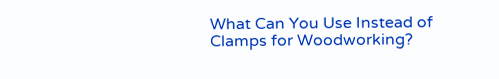What Can You Use Instead of Clamps for Woodworking?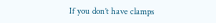If you don’t have clamps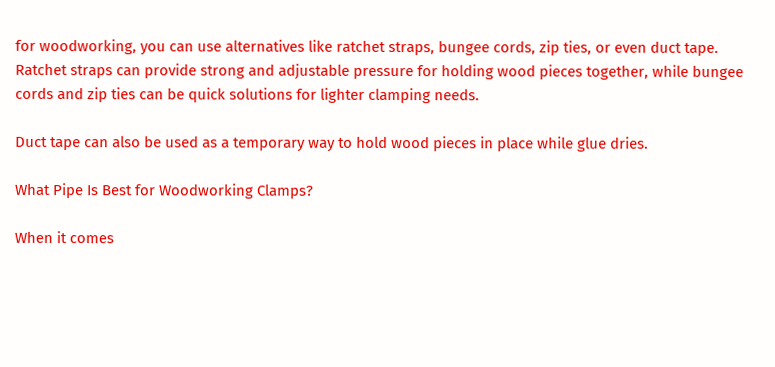for woodworking, you can use alternatives like ratchet straps, bungee cords, zip ties, or even duct tape. Ratchet straps can provide strong and adjustable pressure for holding wood pieces together, while bungee cords and zip ties can be quick solutions for lighter clamping needs.

Duct tape can also be used as a temporary way to hold wood pieces in place while glue dries.

What Pipe Is Best for Woodworking Clamps?

When it comes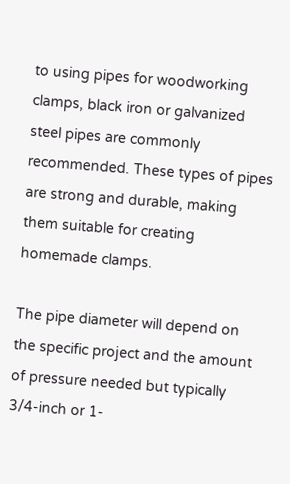to using pipes for woodworking clamps, black iron or galvanized steel pipes are commonly recommended. These types of pipes are strong and durable, making them suitable for creating homemade clamps.

The pipe diameter will depend on the specific project and the amount of pressure needed but typically 3/4-inch or 1-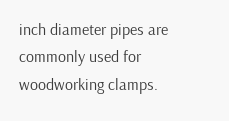inch diameter pipes are commonly used for woodworking clamps.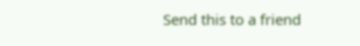Send this to a friend